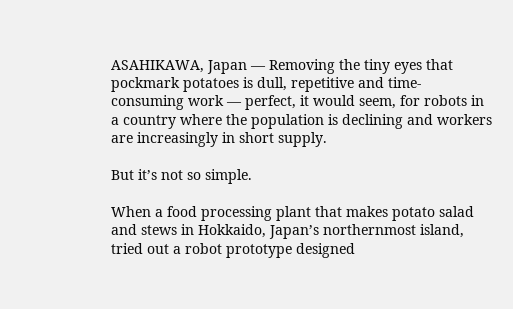ASAHIKAWA, Japan — Removing the tiny eyes that pockmark potatoes is dull, repetitive and time-consuming work — perfect, it would seem, for robots in a country where the population is declining and workers are increasingly in short supply.

But it’s not so simple.

When a food processing plant that makes potato salad and stews in Hokkaido, Japan’s northernmost island, tried out a robot prototype designed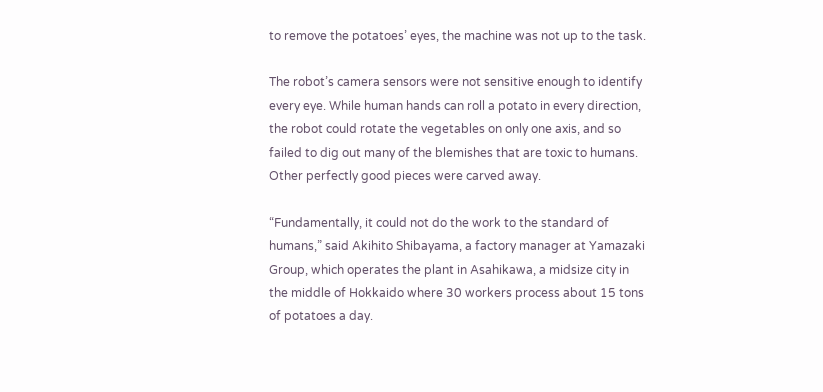to remove the potatoes’ eyes, the machine was not up to the task.

The robot’s camera sensors were not sensitive enough to identify every eye. While human hands can roll a potato in every direction, the robot could rotate the vegetables on only one axis, and so failed to dig out many of the blemishes that are toxic to humans. Other perfectly good pieces were carved away.

“Fundamentally, it could not do the work to the standard of humans,” said Akihito Shibayama, a factory manager at Yamazaki Group, which operates the plant in Asahikawa, a midsize city in the middle of Hokkaido where 30 workers process about 15 tons of potatoes a day.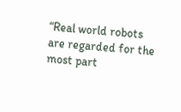“Real world robots are regarded for the most part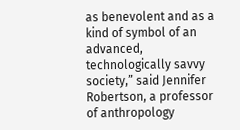as benevolent and as a kind of symbol of an advanced, technologically savvy society,” said Jennifer Robertson, a professor of anthropology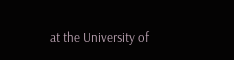at the University of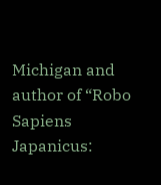Michigan and author of “Robo Sapiens Japanicus: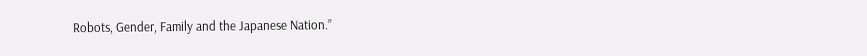Robots, Gender, Family and the Japanese Nation.”